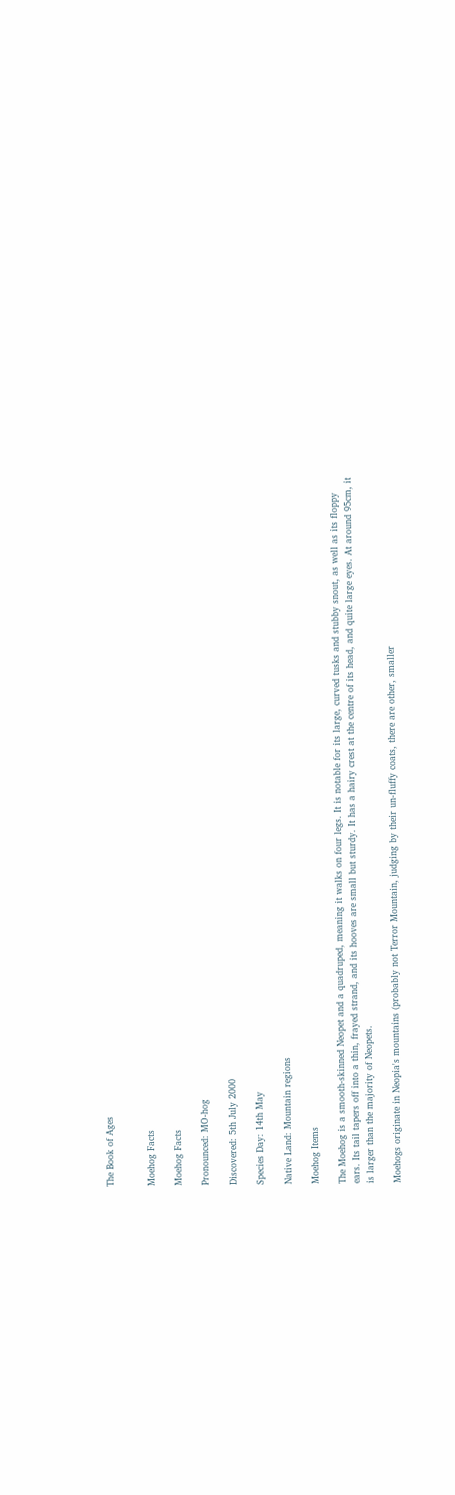The Book of Ages


Moehog Facts

Moehog Facts

Pronounced: MO-hog

Discovered: 5th July 2000

Species Day: 14th May

Native Land: Mountain regions

Moehog Items

The Moehog is a smooth-skinned Neopet and a quadruped, meaning it walks on four legs. It is notable for its large, curved tusks and stubby snout, as well as its floppy ears. Its tail tapers off into a thin, frayed strand, and its hooves are small but sturdy. It has a hairy crest at the centre of its head, and quite large eyes. At around 95cm, it is larger than the majority of Neopets.

Moehogs originate in Neopia's mountains (probably not Terror Mountain, judging by their un-fluffy coats, there are other, smaller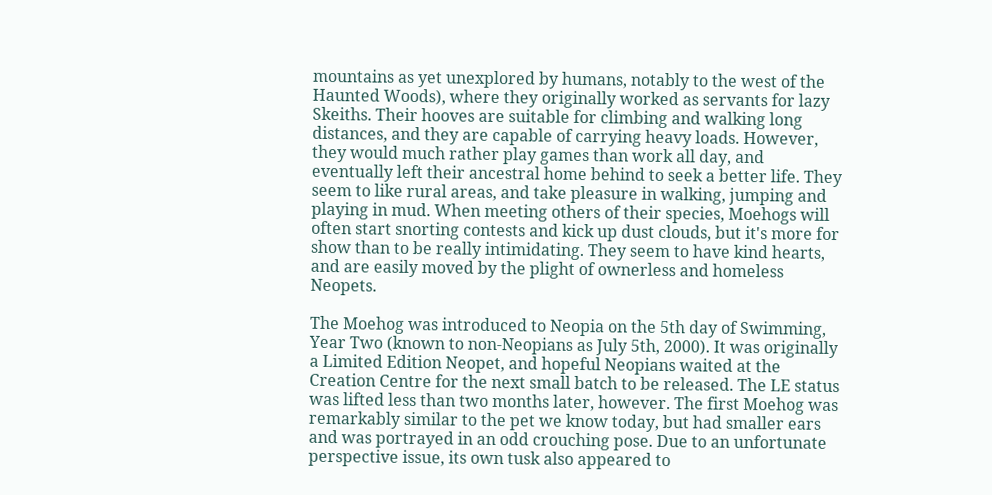mountains as yet unexplored by humans, notably to the west of the Haunted Woods), where they originally worked as servants for lazy Skeiths. Their hooves are suitable for climbing and walking long distances, and they are capable of carrying heavy loads. However, they would much rather play games than work all day, and eventually left their ancestral home behind to seek a better life. They seem to like rural areas, and take pleasure in walking, jumping and playing in mud. When meeting others of their species, Moehogs will often start snorting contests and kick up dust clouds, but it's more for show than to be really intimidating. They seem to have kind hearts, and are easily moved by the plight of ownerless and homeless Neopets.

The Moehog was introduced to Neopia on the 5th day of Swimming, Year Two (known to non-Neopians as July 5th, 2000). It was originally a Limited Edition Neopet, and hopeful Neopians waited at the Creation Centre for the next small batch to be released. The LE status was lifted less than two months later, however. The first Moehog was remarkably similar to the pet we know today, but had smaller ears and was portrayed in an odd crouching pose. Due to an unfortunate perspective issue, its own tusk also appeared to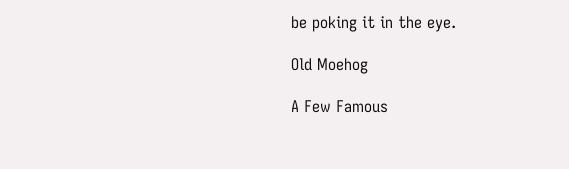be poking it in the eye.

Old Moehog

A Few Famous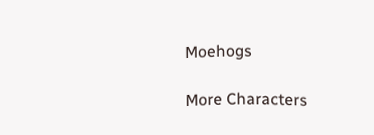Moehogs

More Characters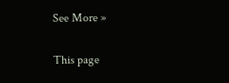See More »

This page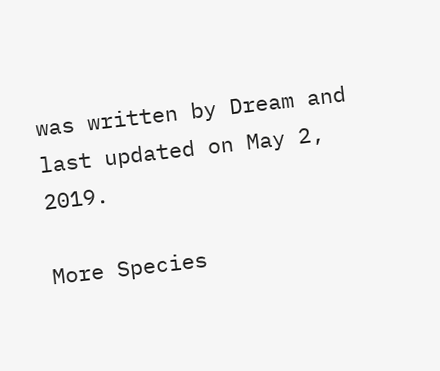was written by Dream and last updated on May 2, 2019.

More Species